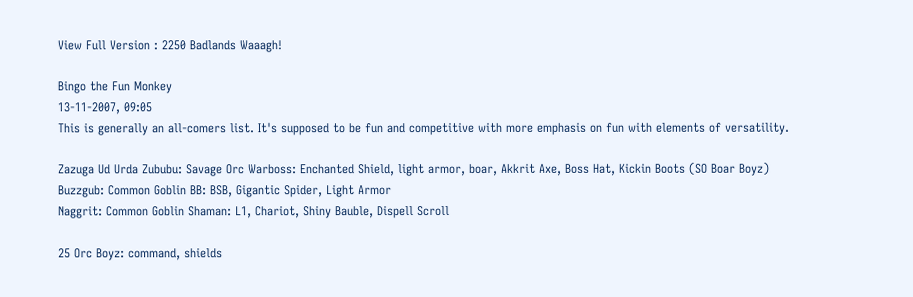View Full Version : 2250 Badlands Waaagh!

Bingo the Fun Monkey
13-11-2007, 09:05
This is generally an all-comers list. It's supposed to be fun and competitive with more emphasis on fun with elements of versatility.

Zazuga Ud Urda Zububu: Savage Orc Warboss: Enchanted Shield, light armor, boar, Akkrit Axe, Boss Hat, Kickin Boots (SO Boar Boyz)
Buzzgub: Common Goblin BB: BSB, Gigantic Spider, Light Armor
Naggrit: Common Goblin Shaman: L1, Chariot, Shiny Bauble, Dispell Scroll

25 Orc Boyz: command, shields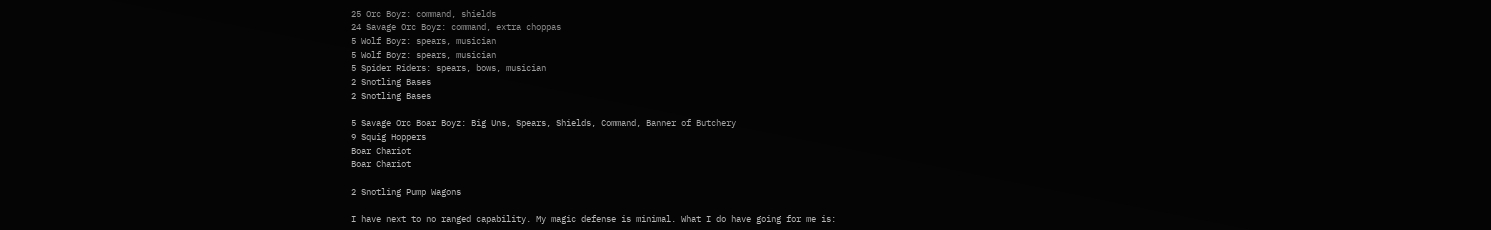25 Orc Boyz: command, shields
24 Savage Orc Boyz: command, extra choppas
5 Wolf Boyz: spears, musician
5 Wolf Boyz: spears, musician
5 Spider Riders: spears, bows, musician
2 Snotling Bases
2 Snotling Bases

5 Savage Orc Boar Boyz: Big Uns, Spears, Shields, Command, Banner of Butchery
9 Squig Hoppers
Boar Chariot
Boar Chariot

2 Snotling Pump Wagons

I have next to no ranged capability. My magic defense is minimal. What I do have going for me is: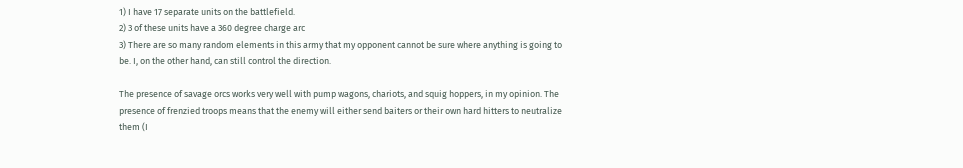1) I have 17 separate units on the battlefield.
2) 3 of these units have a 360 degree charge arc
3) There are so many random elements in this army that my opponent cannot be sure where anything is going to be. I, on the other hand, can still control the direction.

The presence of savage orcs works very well with pump wagons, chariots, and squig hoppers, in my opinion. The presence of frenzied troops means that the enemy will either send baiters or their own hard hitters to neutralize them (I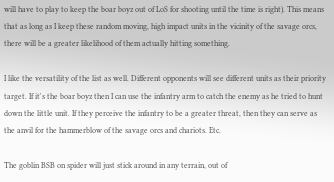will have to play to keep the boar boyz out of LoS for shooting until the time is right). This means that as long as I keep these random moving, high impact units in the vicinity of the savage orcs, there will be a greater likelihood of them actually hitting something.

I like the versatility of the list as well. Different opponents will see different units as their priority target. If it's the boar boyz then I can use the infantry arm to catch the enemy as he tried to hunt down the little unit. If they perceive the infantry to be a greater threat, then they can serve as the anvil for the hammerblow of the savage orcs and chariots. Etc.

The goblin BSB on spider will just stick around in any terrain, out of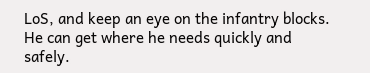LoS, and keep an eye on the infantry blocks. He can get where he needs quickly and safely.